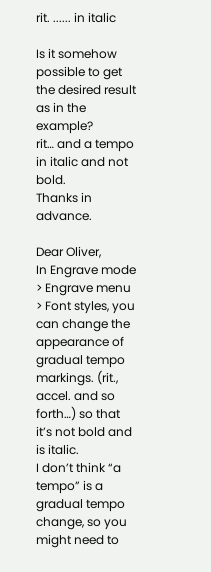rit. ...... in italic

Is it somehow possible to get the desired result as in the example?
rit… and a tempo in italic and not bold.
Thanks in advance.

Dear Oliver,
In Engrave mode > Engrave menu > Font styles, you can change the appearance of gradual tempo markings. (rit., accel. and so forth…) so that it’s not bold and is italic.
I don’t think “a tempo” is a gradual tempo change, so you might need to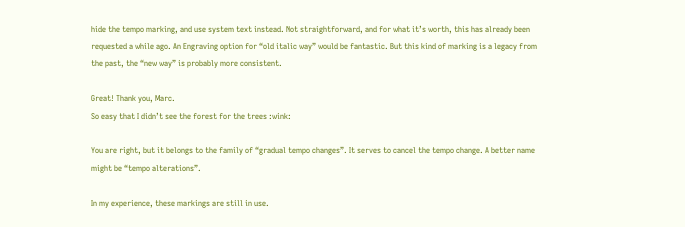hide the tempo marking, and use system text instead. Not straightforward, and for what it’s worth, this has already been requested a while ago. An Engraving option for “old italic way” would be fantastic. But this kind of marking is a legacy from the past, the “new way” is probably more consistent.

Great! Thank you, Marc.
So easy that I didn’t see the forest for the trees :wink:

You are right, but it belongs to the family of “gradual tempo changes”. It serves to cancel the tempo change. A better name might be “tempo alterations”.

In my experience, these markings are still in use.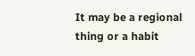It may be a regional thing or a habit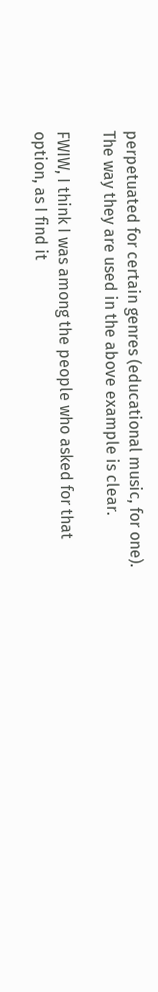perpetuated for certain genres (educational music, for one). The way they are used in the above example is clear.

FWIW, I think I was among the people who asked for that option, as I find it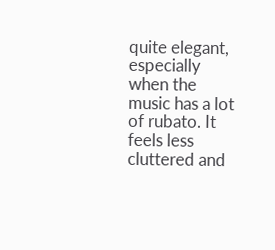quite elegant, especially when the music has a lot of rubato. It feels less cluttered and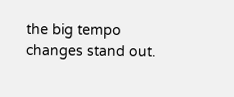the big tempo changes stand out.